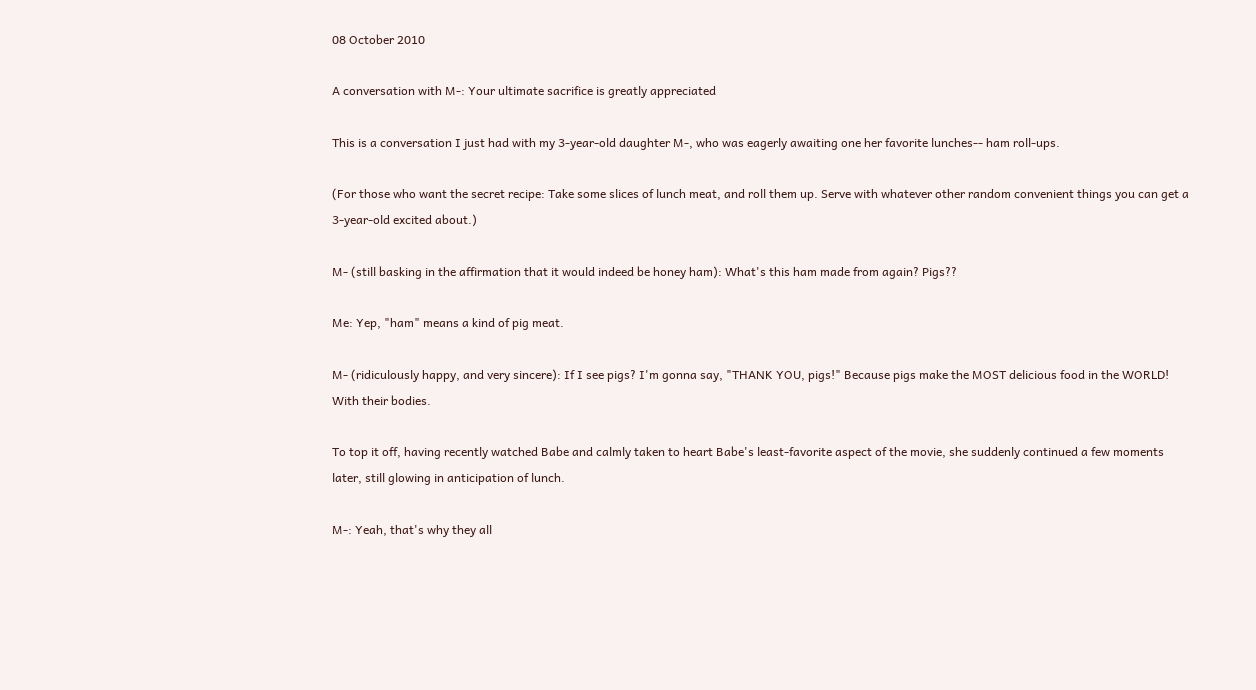08 October 2010

A conversation with M-: Your ultimate sacrifice is greatly appreciated

This is a conversation I just had with my 3-year-old daughter M-, who was eagerly awaiting one her favorite lunches-- ham roll-ups.

(For those who want the secret recipe: Take some slices of lunch meat, and roll them up. Serve with whatever other random convenient things you can get a 3-year-old excited about.)

M- (still basking in the affirmation that it would indeed be honey ham): What's this ham made from again? Pigs??

Me: Yep, "ham" means a kind of pig meat.

M- (ridiculously happy, and very sincere): If I see pigs? I'm gonna say, "THANK YOU, pigs!" Because pigs make the MOST delicious food in the WORLD! With their bodies.

To top it off, having recently watched Babe and calmly taken to heart Babe's least-favorite aspect of the movie, she suddenly continued a few moments later, still glowing in anticipation of lunch.

M-: Yeah, that's why they all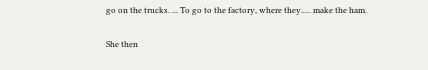go on the trucks. ... To go to the factory, where they..... make the ham.

She then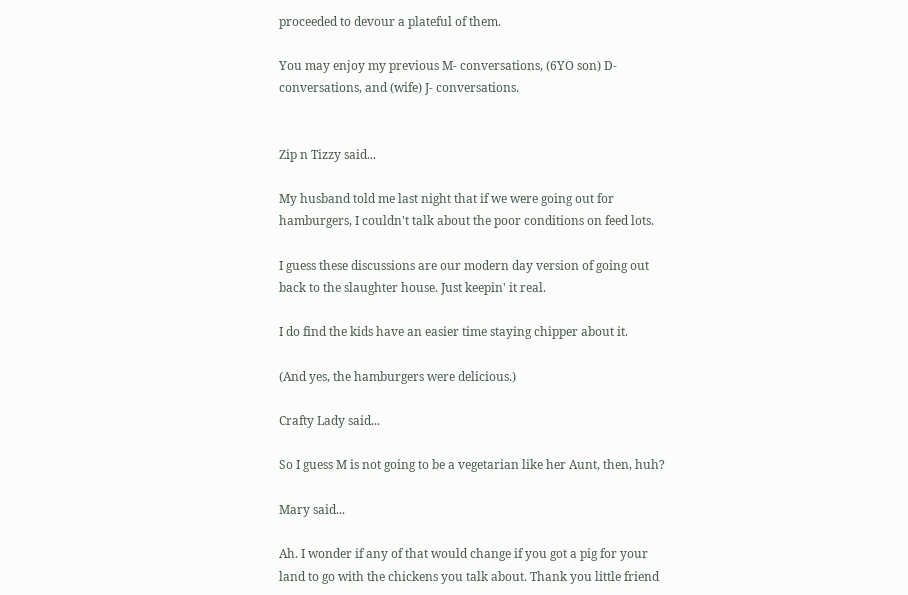proceeded to devour a plateful of them.

You may enjoy my previous M- conversations, (6YO son) D- conversations, and (wife) J- conversations.


Zip n Tizzy said...

My husband told me last night that if we were going out for hamburgers, I couldn't talk about the poor conditions on feed lots.

I guess these discussions are our modern day version of going out back to the slaughter house. Just keepin' it real.

I do find the kids have an easier time staying chipper about it.

(And yes, the hamburgers were delicious.)

Crafty Lady said...

So I guess M is not going to be a vegetarian like her Aunt, then, huh?

Mary said...

Ah. I wonder if any of that would change if you got a pig for your land to go with the chickens you talk about. Thank you little friend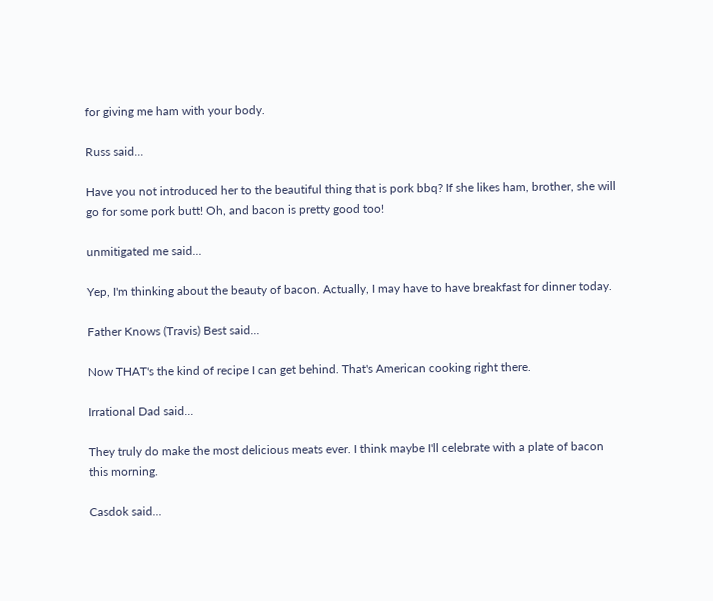for giving me ham with your body.

Russ said...

Have you not introduced her to the beautiful thing that is pork bbq? If she likes ham, brother, she will go for some pork butt! Oh, and bacon is pretty good too!

unmitigated me said...

Yep, I'm thinking about the beauty of bacon. Actually, I may have to have breakfast for dinner today.

Father Knows (Travis) Best said...

Now THAT's the kind of recipe I can get behind. That's American cooking right there.

Irrational Dad said...

They truly do make the most delicious meats ever. I think maybe I'll celebrate with a plate of bacon this morning.

Casdok said...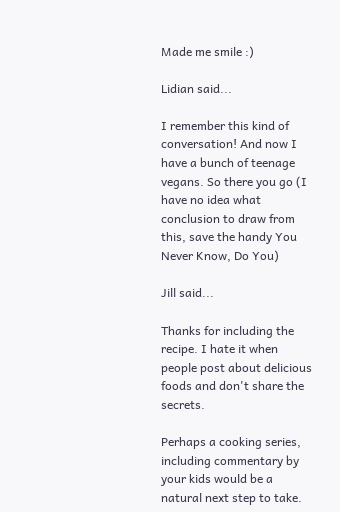Made me smile :)

Lidian said...

I remember this kind of conversation! And now I have a bunch of teenage vegans. So there you go (I have no idea what conclusion to draw from this, save the handy You Never Know, Do You)

Jill said...

Thanks for including the recipe. I hate it when people post about delicious foods and don't share the secrets.

Perhaps a cooking series, including commentary by your kids would be a natural next step to take.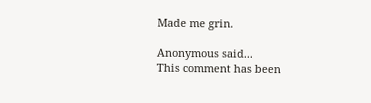Made me grin.

Anonymous said...
This comment has been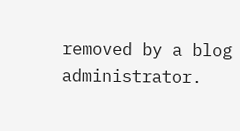removed by a blog administrator.